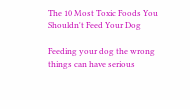The 10 Most Toxic Foods You Shouldn't Feed Your Dog

Feeding your dog the wrong things can have serious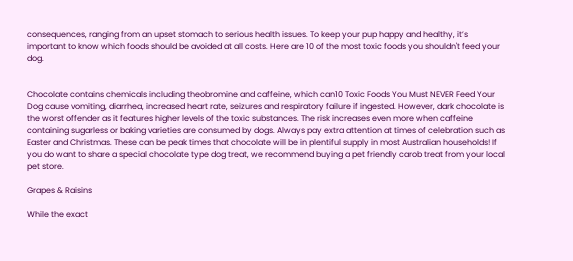consequences, ranging from an upset stomach to serious health issues. To keep your pup happy and healthy, it’s important to know which foods should be avoided at all costs. Here are 10 of the most toxic foods you shouldn't feed your dog.


Chocolate contains chemicals including theobromine and caffeine, which can10 Toxic Foods You Must NEVER Feed Your Dog cause vomiting, diarrhea, increased heart rate, seizures and respiratory failure if ingested. However, dark chocolate is the worst offender as it features higher levels of the toxic substances. The risk increases even more when caffeine containing sugarless or baking varieties are consumed by dogs. Always pay extra attention at times of celebration such as Easter and Christmas. These can be peak times that chocolate will be in plentiful supply in most Australian households! If you do want to share a special chocolate type dog treat, we recommend buying a pet friendly carob treat from your local pet store.

Grapes & Raisins

While the exact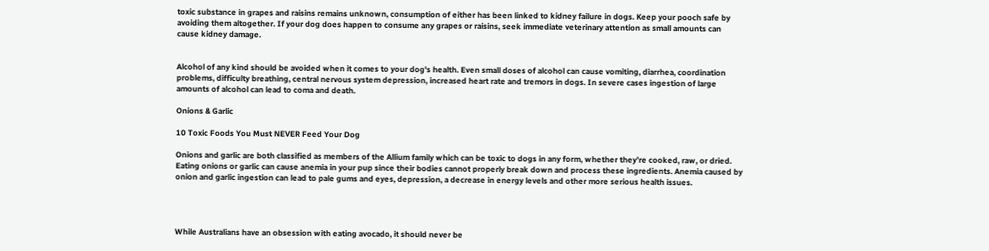toxic substance in grapes and raisins remains unknown, consumption of either has been linked to kidney failure in dogs. Keep your pooch safe by avoiding them altogether. If your dog does happen to consume any grapes or raisins, seek immediate veterinary attention as small amounts can cause kidney damage.


Alcohol of any kind should be avoided when it comes to your dog's health. Even small doses of alcohol can cause vomiting, diarrhea, coordination problems, difficulty breathing, central nervous system depression, increased heart rate and tremors in dogs. In severe cases ingestion of large amounts of alcohol can lead to coma and death.

Onions & Garlic

10 Toxic Foods You Must NEVER Feed Your Dog

Onions and garlic are both classified as members of the Allium family which can be toxic to dogs in any form, whether they’re cooked, raw, or dried. Eating onions or garlic can cause anemia in your pup since their bodies cannot properly break down and process these ingredients. Anemia caused by onion and garlic ingestion can lead to pale gums and eyes, depression, a decrease in energy levels and other more serious health issues.




While Australians have an obsession with eating avocado, it should never be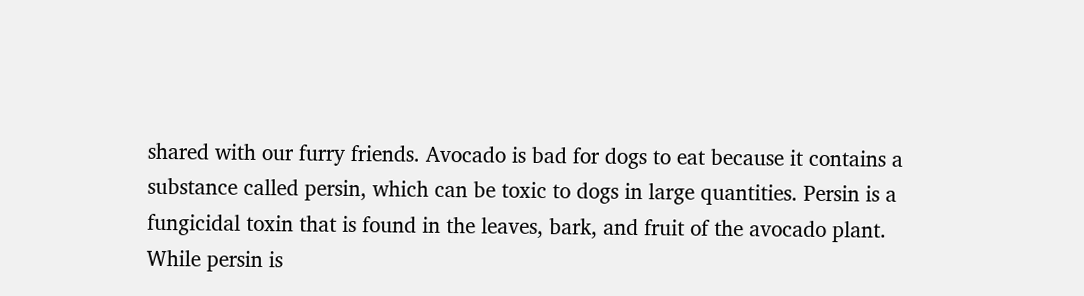shared with our furry friends. Avocado is bad for dogs to eat because it contains a substance called persin, which can be toxic to dogs in large quantities. Persin is a fungicidal toxin that is found in the leaves, bark, and fruit of the avocado plant. While persin is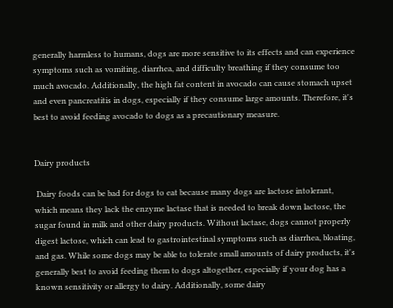generally harmless to humans, dogs are more sensitive to its effects and can experience symptoms such as vomiting, diarrhea, and difficulty breathing if they consume too much avocado. Additionally, the high fat content in avocado can cause stomach upset and even pancreatitis in dogs, especially if they consume large amounts. Therefore, it's best to avoid feeding avocado to dogs as a precautionary measure.


Dairy products

 Dairy foods can be bad for dogs to eat because many dogs are lactose intolerant, which means they lack the enzyme lactase that is needed to break down lactose, the sugar found in milk and other dairy products. Without lactase, dogs cannot properly digest lactose, which can lead to gastrointestinal symptoms such as diarrhea, bloating, and gas. While some dogs may be able to tolerate small amounts of dairy products, it's generally best to avoid feeding them to dogs altogether, especially if your dog has a known sensitivity or allergy to dairy. Additionally, some dairy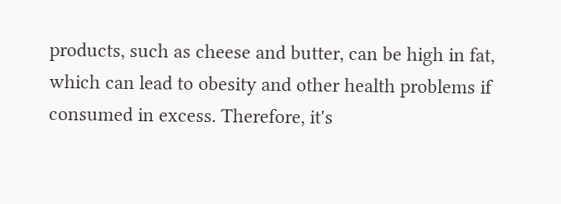products, such as cheese and butter, can be high in fat, which can lead to obesity and other health problems if consumed in excess. Therefore, it's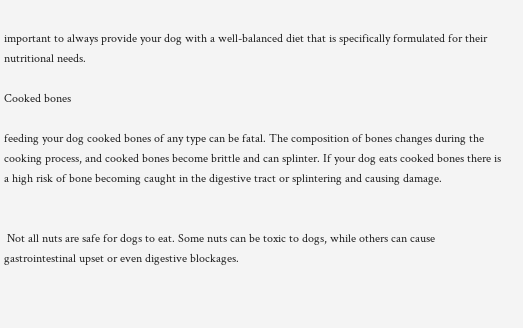important to always provide your dog with a well-balanced diet that is specifically formulated for their nutritional needs.

Cooked bones

feeding your dog cooked bones of any type can be fatal. The composition of bones changes during the cooking process, and cooked bones become brittle and can splinter. If your dog eats cooked bones there is a high risk of bone becoming caught in the digestive tract or splintering and causing damage.


 Not all nuts are safe for dogs to eat. Some nuts can be toxic to dogs, while others can cause gastrointestinal upset or even digestive blockages.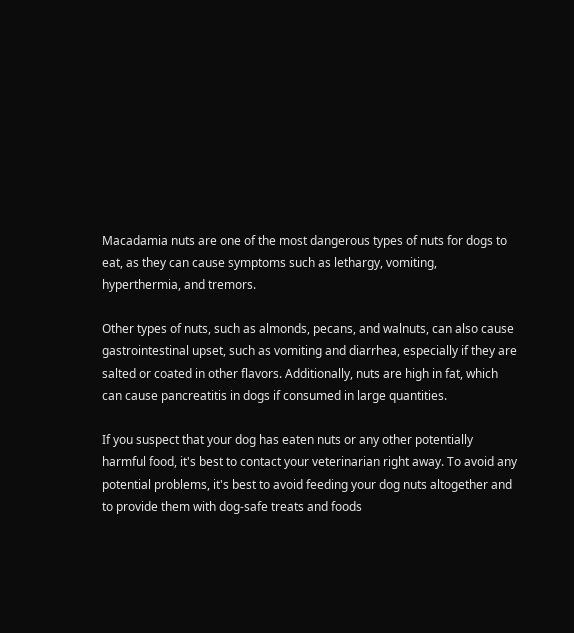Macadamia nuts are one of the most dangerous types of nuts for dogs to eat, as they can cause symptoms such as lethargy, vomiting, hyperthermia, and tremors.

Other types of nuts, such as almonds, pecans, and walnuts, can also cause gastrointestinal upset, such as vomiting and diarrhea, especially if they are salted or coated in other flavors. Additionally, nuts are high in fat, which can cause pancreatitis in dogs if consumed in large quantities.

If you suspect that your dog has eaten nuts or any other potentially harmful food, it's best to contact your veterinarian right away. To avoid any potential problems, it's best to avoid feeding your dog nuts altogether and to provide them with dog-safe treats and foods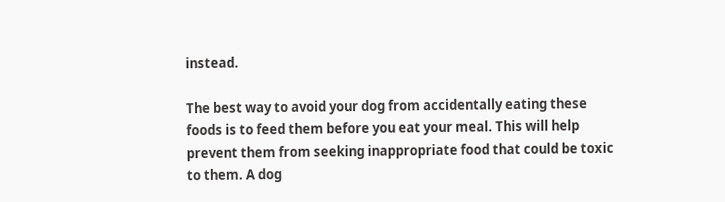instead.

The best way to avoid your dog from accidentally eating these foods is to feed them before you eat your meal. This will help prevent them from seeking inappropriate food that could be toxic to them. A dog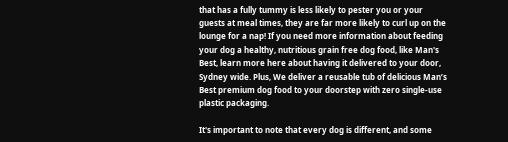that has a fully tummy is less likely to pester you or your guests at meal times, they are far more likely to curl up on the lounge for a nap! If you need more information about feeding your dog a healthy, nutritious grain free dog food, like Man's Best, learn more here about having it delivered to your door, Sydney wide. Plus, We deliver a reusable tub of delicious Man’s Best premium dog food to your doorstep with zero single-use plastic packaging.

It's important to note that every dog is different, and some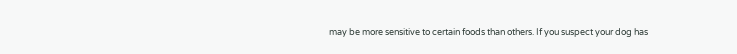may be more sensitive to certain foods than others. If you suspect your dog has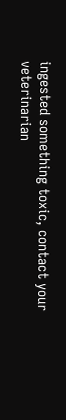ingested something toxic, contact your veterinarian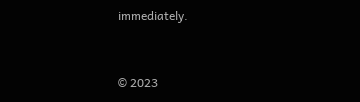immediately.


© 2023